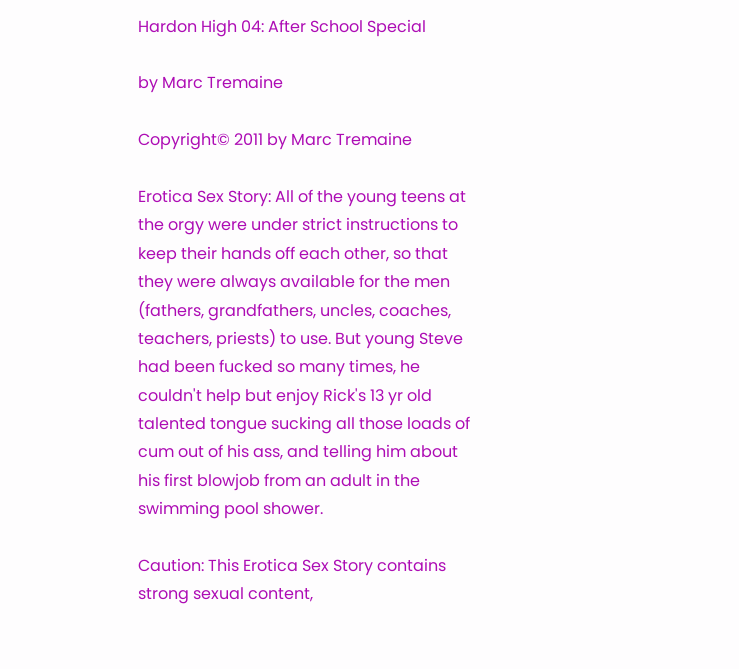Hardon High 04: After School Special

by Marc Tremaine

Copyright© 2011 by Marc Tremaine

Erotica Sex Story: All of the young teens at the orgy were under strict instructions to keep their hands off each other, so that they were always available for the men (fathers, grandfathers, uncles, coaches, teachers, priests) to use. But young Steve had been fucked so many times, he couldn't help but enjoy Rick's 13 yr old talented tongue sucking all those loads of cum out of his ass, and telling him about his first blowjob from an adult in the swimming pool shower.

Caution: This Erotica Sex Story contains strong sexual content,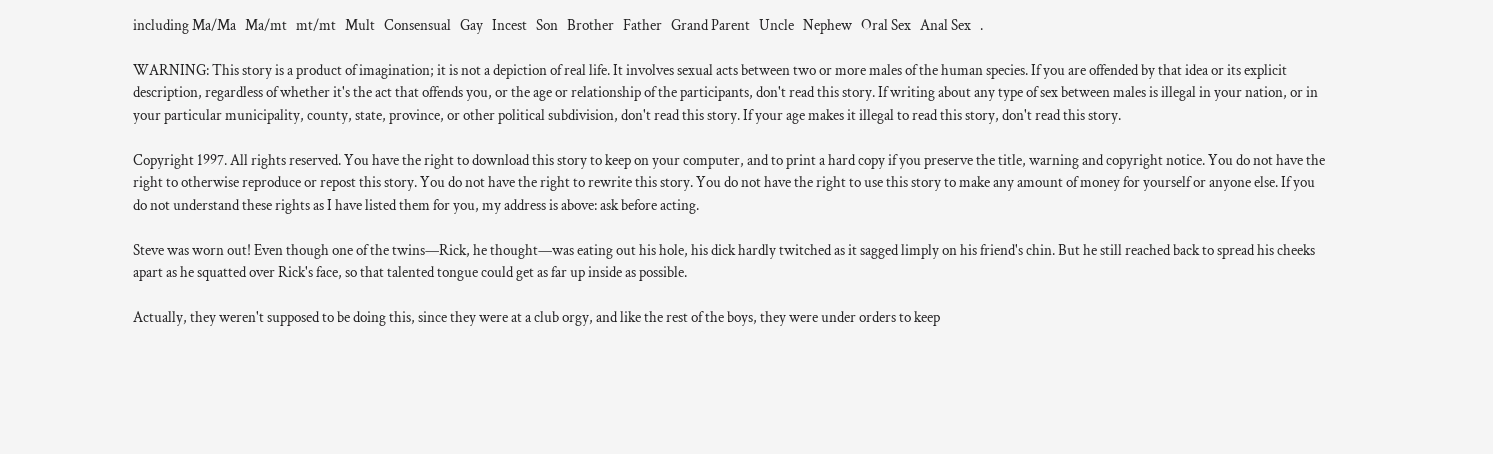including Ma/Ma   Ma/mt   mt/mt   Mult   Consensual   Gay   Incest   Son   Brother   Father   Grand Parent   Uncle   Nephew   Oral Sex   Anal Sex   .

WARNING: This story is a product of imagination; it is not a depiction of real life. It involves sexual acts between two or more males of the human species. If you are offended by that idea or its explicit description, regardless of whether it's the act that offends you, or the age or relationship of the participants, don't read this story. If writing about any type of sex between males is illegal in your nation, or in your particular municipality, county, state, province, or other political subdivision, don't read this story. If your age makes it illegal to read this story, don't read this story.

Copyright 1997. All rights reserved. You have the right to download this story to keep on your computer, and to print a hard copy if you preserve the title, warning and copyright notice. You do not have the right to otherwise reproduce or repost this story. You do not have the right to rewrite this story. You do not have the right to use this story to make any amount of money for yourself or anyone else. If you do not understand these rights as I have listed them for you, my address is above: ask before acting.

Steve was worn out! Even though one of the twins—Rick, he thought—was eating out his hole, his dick hardly twitched as it sagged limply on his friend's chin. But he still reached back to spread his cheeks apart as he squatted over Rick's face, so that talented tongue could get as far up inside as possible.

Actually, they weren't supposed to be doing this, since they were at a club orgy, and like the rest of the boys, they were under orders to keep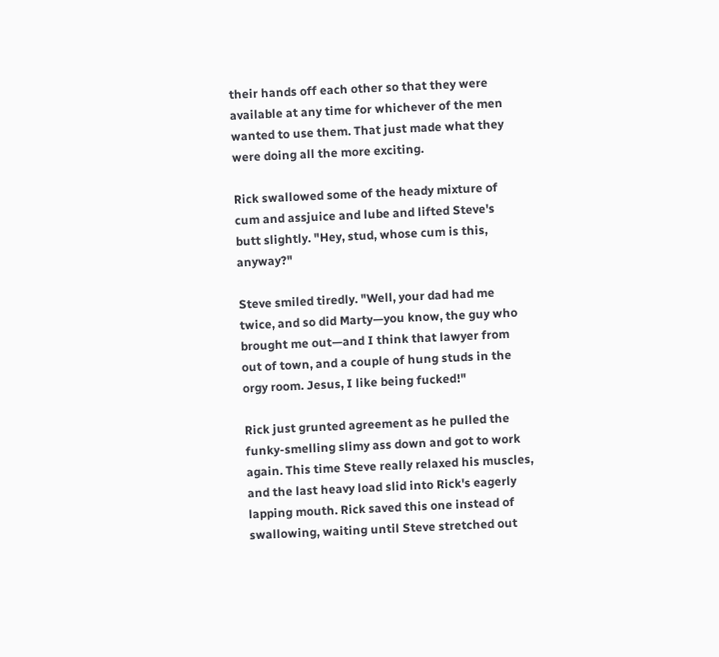their hands off each other so that they were available at any time for whichever of the men wanted to use them. That just made what they were doing all the more exciting.

Rick swallowed some of the heady mixture of cum and assjuice and lube and lifted Steve's butt slightly. "Hey, stud, whose cum is this, anyway?"

Steve smiled tiredly. "Well, your dad had me twice, and so did Marty—you know, the guy who brought me out—and I think that lawyer from out of town, and a couple of hung studs in the orgy room. Jesus, I like being fucked!"

Rick just grunted agreement as he pulled the funky-smelling slimy ass down and got to work again. This time Steve really relaxed his muscles, and the last heavy load slid into Rick's eagerly lapping mouth. Rick saved this one instead of swallowing, waiting until Steve stretched out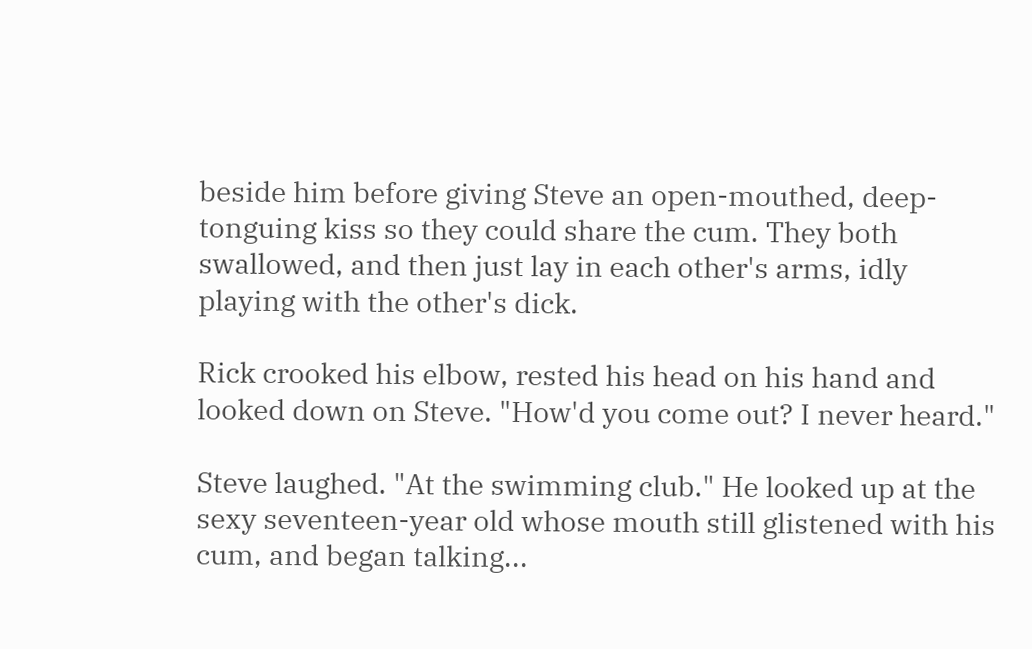beside him before giving Steve an open-mouthed, deep-tonguing kiss so they could share the cum. They both swallowed, and then just lay in each other's arms, idly playing with the other's dick.

Rick crooked his elbow, rested his head on his hand and looked down on Steve. "How'd you come out? I never heard."

Steve laughed. "At the swimming club." He looked up at the sexy seventeen-year old whose mouth still glistened with his cum, and began talking...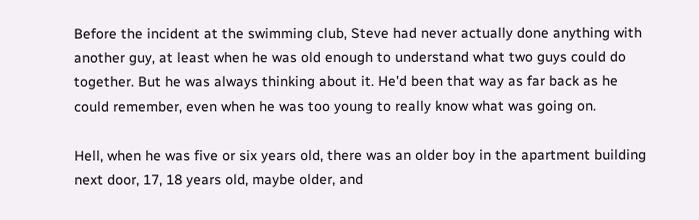Before the incident at the swimming club, Steve had never actually done anything with another guy, at least when he was old enough to understand what two guys could do together. But he was always thinking about it. He'd been that way as far back as he could remember, even when he was too young to really know what was going on.

Hell, when he was five or six years old, there was an older boy in the apartment building next door, 17, 18 years old, maybe older, and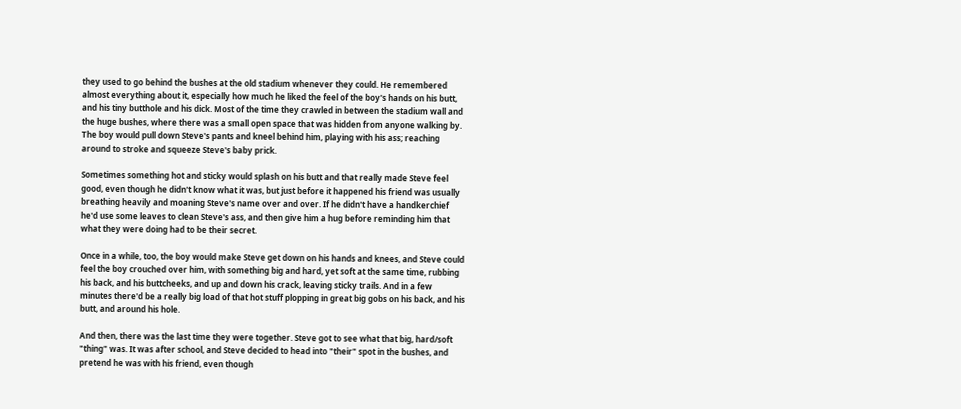they used to go behind the bushes at the old stadium whenever they could. He remembered almost everything about it, especially how much he liked the feel of the boy's hands on his butt, and his tiny butthole and his dick. Most of the time they crawled in between the stadium wall and the huge bushes, where there was a small open space that was hidden from anyone walking by. The boy would pull down Steve's pants and kneel behind him, playing with his ass; reaching around to stroke and squeeze Steve's baby prick.

Sometimes something hot and sticky would splash on his butt and that really made Steve feel good, even though he didn't know what it was, but just before it happened his friend was usually breathing heavily and moaning Steve's name over and over. If he didn't have a handkerchief he'd use some leaves to clean Steve's ass, and then give him a hug before reminding him that what they were doing had to be their secret.

Once in a while, too, the boy would make Steve get down on his hands and knees, and Steve could feel the boy crouched over him, with something big and hard, yet soft at the same time, rubbing his back, and his buttcheeks, and up and down his crack, leaving sticky trails. And in a few minutes there'd be a really big load of that hot stuff plopping in great big gobs on his back, and his butt, and around his hole.

And then, there was the last time they were together. Steve got to see what that big, hard/soft "thing" was. It was after school, and Steve decided to head into "their" spot in the bushes, and pretend he was with his friend, even though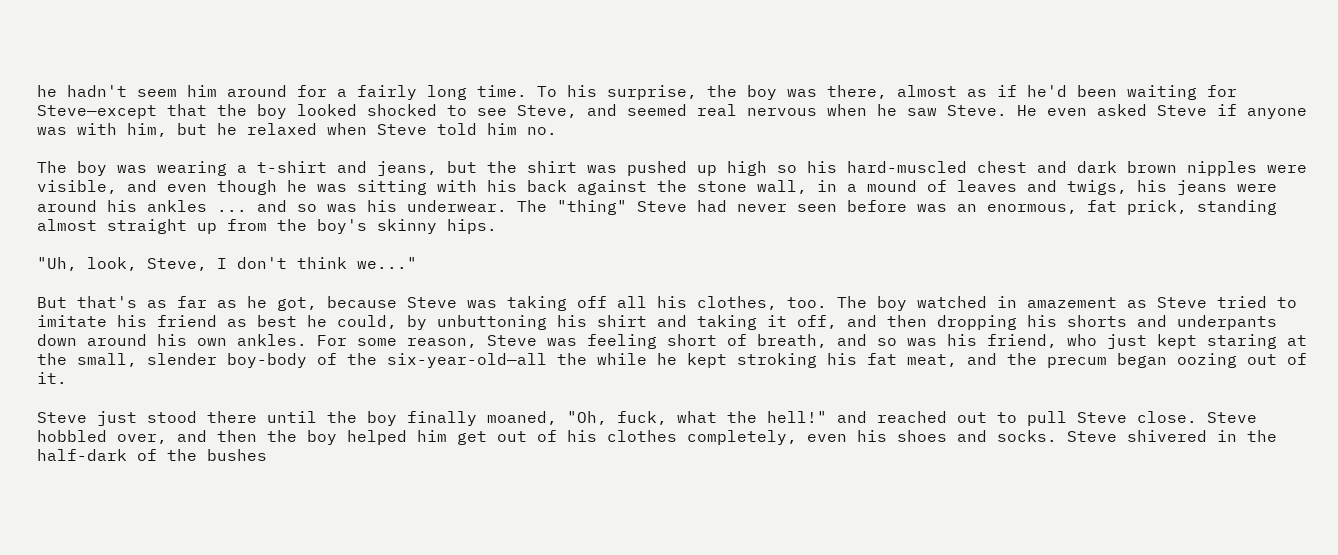he hadn't seem him around for a fairly long time. To his surprise, the boy was there, almost as if he'd been waiting for Steve—except that the boy looked shocked to see Steve, and seemed real nervous when he saw Steve. He even asked Steve if anyone was with him, but he relaxed when Steve told him no.

The boy was wearing a t-shirt and jeans, but the shirt was pushed up high so his hard-muscled chest and dark brown nipples were visible, and even though he was sitting with his back against the stone wall, in a mound of leaves and twigs, his jeans were around his ankles ... and so was his underwear. The "thing" Steve had never seen before was an enormous, fat prick, standing almost straight up from the boy's skinny hips.

"Uh, look, Steve, I don't think we..."

But that's as far as he got, because Steve was taking off all his clothes, too. The boy watched in amazement as Steve tried to imitate his friend as best he could, by unbuttoning his shirt and taking it off, and then dropping his shorts and underpants down around his own ankles. For some reason, Steve was feeling short of breath, and so was his friend, who just kept staring at the small, slender boy-body of the six-year-old—all the while he kept stroking his fat meat, and the precum began oozing out of it.

Steve just stood there until the boy finally moaned, "Oh, fuck, what the hell!" and reached out to pull Steve close. Steve hobbled over, and then the boy helped him get out of his clothes completely, even his shoes and socks. Steve shivered in the half-dark of the bushes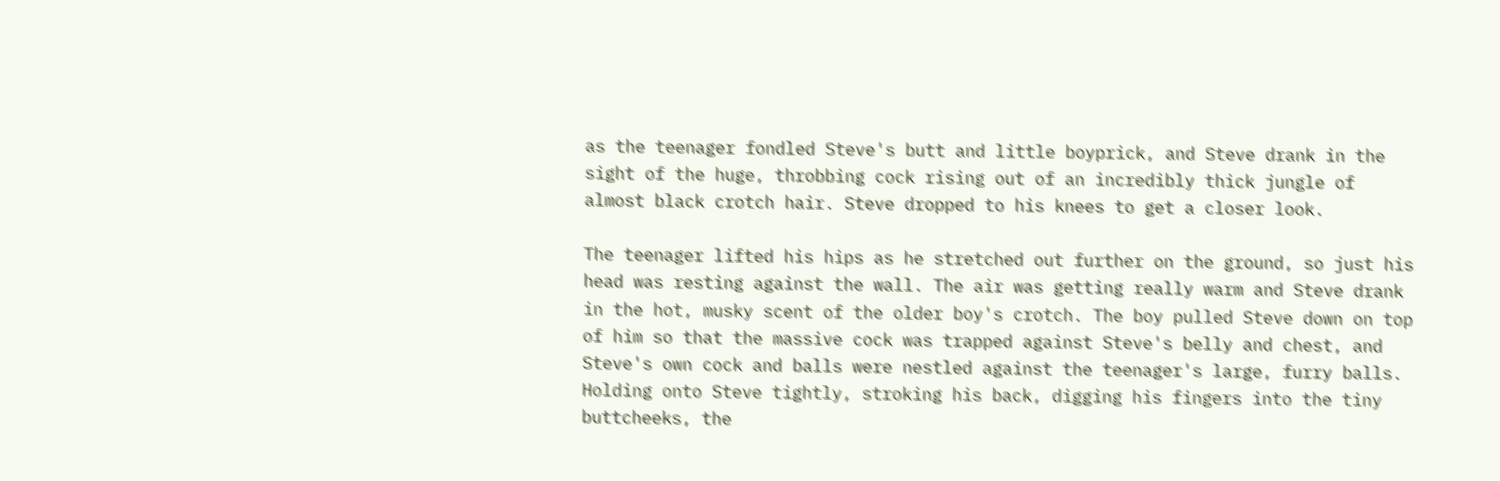as the teenager fondled Steve's butt and little boyprick, and Steve drank in the sight of the huge, throbbing cock rising out of an incredibly thick jungle of almost black crotch hair. Steve dropped to his knees to get a closer look.

The teenager lifted his hips as he stretched out further on the ground, so just his head was resting against the wall. The air was getting really warm and Steve drank in the hot, musky scent of the older boy's crotch. The boy pulled Steve down on top of him so that the massive cock was trapped against Steve's belly and chest, and Steve's own cock and balls were nestled against the teenager's large, furry balls. Holding onto Steve tightly, stroking his back, digging his fingers into the tiny buttcheeks, the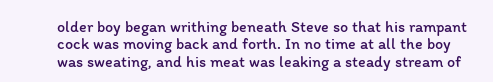older boy began writhing beneath Steve so that his rampant cock was moving back and forth. In no time at all the boy was sweating, and his meat was leaking a steady stream of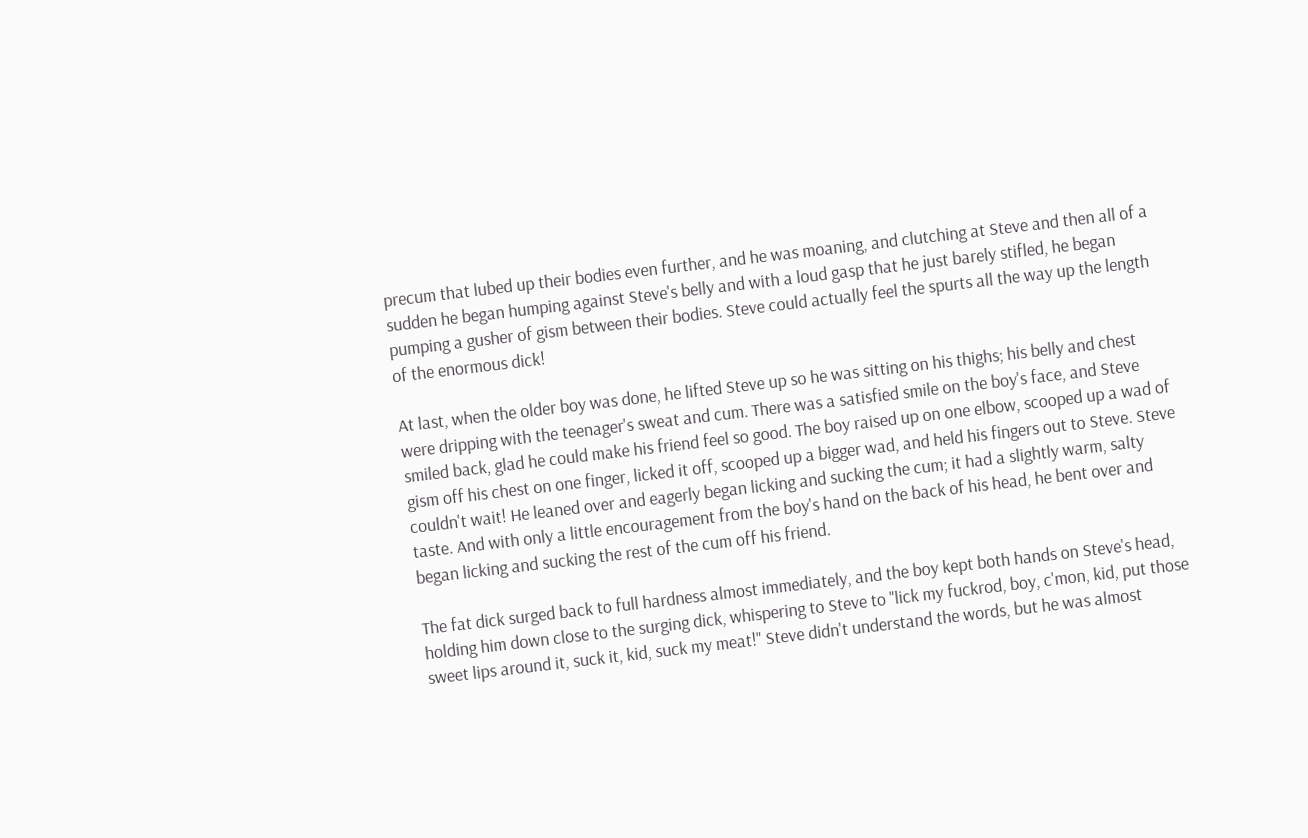precum that lubed up their bodies even further, and he was moaning, and clutching at Steve and then all of a sudden he began humping against Steve's belly and with a loud gasp that he just barely stifled, he began pumping a gusher of gism between their bodies. Steve could actually feel the spurts all the way up the length of the enormous dick!

At last, when the older boy was done, he lifted Steve up so he was sitting on his thighs; his belly and chest were dripping with the teenager's sweat and cum. There was a satisfied smile on the boy's face, and Steve smiled back, glad he could make his friend feel so good. The boy raised up on one elbow, scooped up a wad of gism off his chest on one finger, licked it off, scooped up a bigger wad, and held his fingers out to Steve. Steve couldn't wait! He leaned over and eagerly began licking and sucking the cum; it had a slightly warm, salty taste. And with only a little encouragement from the boy's hand on the back of his head, he bent over and began licking and sucking the rest of the cum off his friend.

The fat dick surged back to full hardness almost immediately, and the boy kept both hands on Steve's head, holding him down close to the surging dick, whispering to Steve to "lick my fuckrod, boy, c'mon, kid, put those sweet lips around it, suck it, kid, suck my meat!" Steve didn't understand the words, but he was almost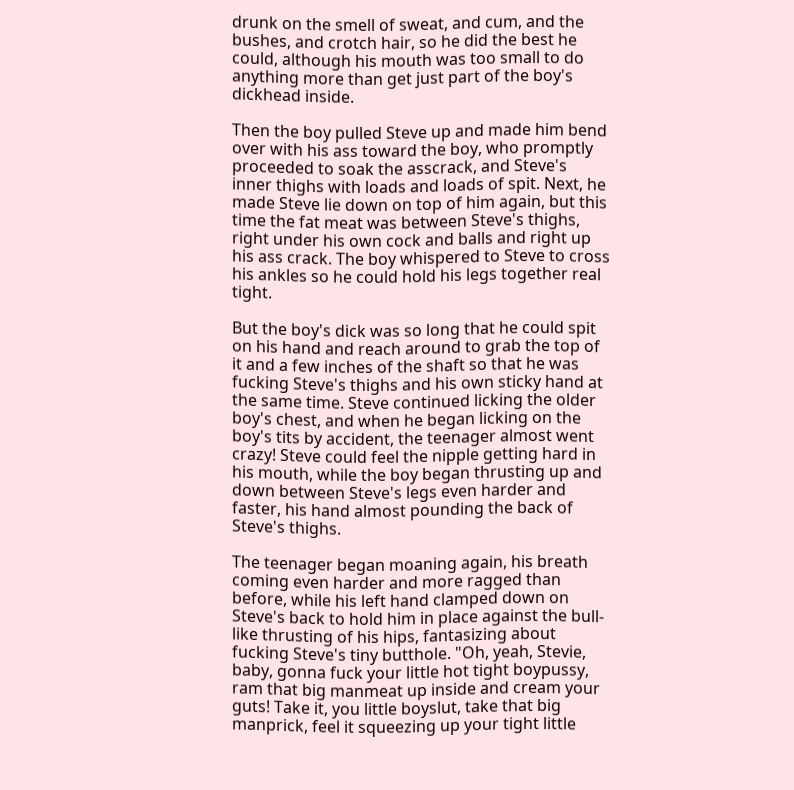drunk on the smell of sweat, and cum, and the bushes, and crotch hair, so he did the best he could, although his mouth was too small to do anything more than get just part of the boy's dickhead inside.

Then the boy pulled Steve up and made him bend over with his ass toward the boy, who promptly proceeded to soak the asscrack, and Steve's inner thighs with loads and loads of spit. Next, he made Steve lie down on top of him again, but this time the fat meat was between Steve's thighs, right under his own cock and balls and right up his ass crack. The boy whispered to Steve to cross his ankles so he could hold his legs together real tight.

But the boy's dick was so long that he could spit on his hand and reach around to grab the top of it and a few inches of the shaft so that he was fucking Steve's thighs and his own sticky hand at the same time. Steve continued licking the older boy's chest, and when he began licking on the boy's tits by accident, the teenager almost went crazy! Steve could feel the nipple getting hard in his mouth, while the boy began thrusting up and down between Steve's legs even harder and faster, his hand almost pounding the back of Steve's thighs.

The teenager began moaning again, his breath coming even harder and more ragged than before, while his left hand clamped down on Steve's back to hold him in place against the bull-like thrusting of his hips, fantasizing about fucking Steve's tiny butthole. "Oh, yeah, Stevie, baby, gonna fuck your little hot tight boypussy, ram that big manmeat up inside and cream your guts! Take it, you little boyslut, take that big manprick, feel it squeezing up your tight little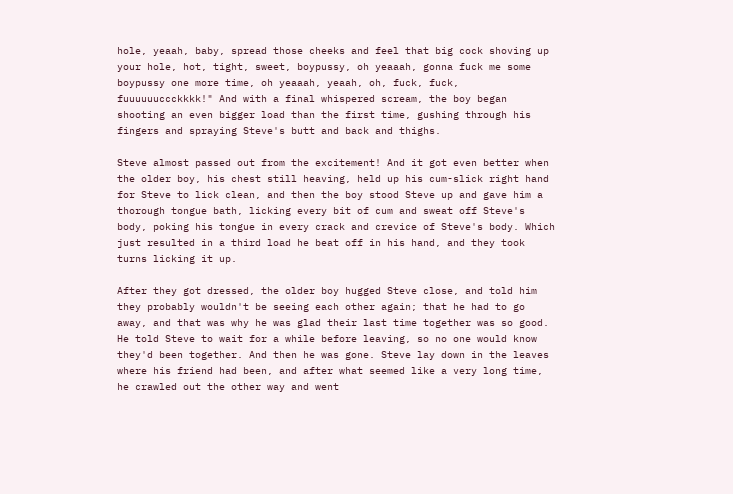hole, yeaah, baby, spread those cheeks and feel that big cock shoving up your hole, hot, tight, sweet, boypussy, oh yeaaah, gonna fuck me some boypussy one more time, oh yeaaah, yeaah, oh, fuck, fuck, fuuuuuuccckkkk!" And with a final whispered scream, the boy began shooting an even bigger load than the first time, gushing through his fingers and spraying Steve's butt and back and thighs.

Steve almost passed out from the excitement! And it got even better when the older boy, his chest still heaving, held up his cum-slick right hand for Steve to lick clean, and then the boy stood Steve up and gave him a thorough tongue bath, licking every bit of cum and sweat off Steve's body, poking his tongue in every crack and crevice of Steve's body. Which just resulted in a third load he beat off in his hand, and they took turns licking it up.

After they got dressed, the older boy hugged Steve close, and told him they probably wouldn't be seeing each other again; that he had to go away, and that was why he was glad their last time together was so good. He told Steve to wait for a while before leaving, so no one would know they'd been together. And then he was gone. Steve lay down in the leaves where his friend had been, and after what seemed like a very long time, he crawled out the other way and went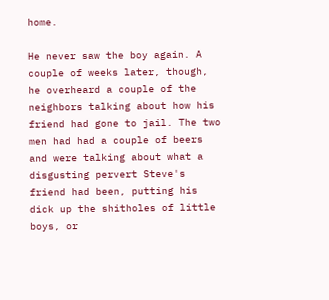home.

He never saw the boy again. A couple of weeks later, though, he overheard a couple of the neighbors talking about how his friend had gone to jail. The two men had had a couple of beers and were talking about what a disgusting pervert Steve's friend had been, putting his dick up the shitholes of little boys, or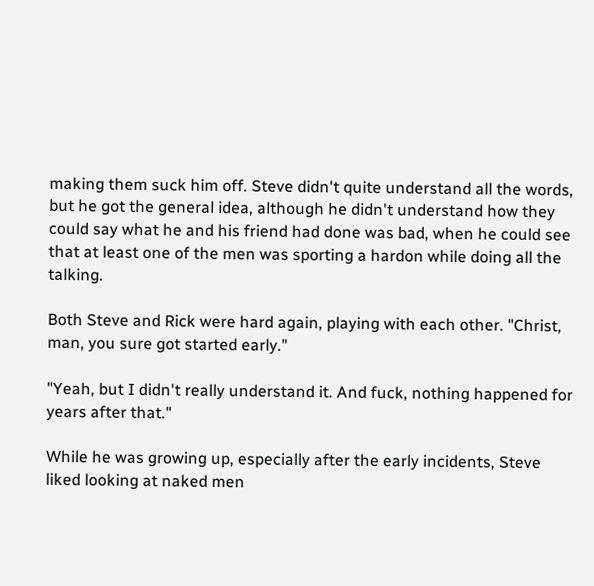making them suck him off. Steve didn't quite understand all the words, but he got the general idea, although he didn't understand how they could say what he and his friend had done was bad, when he could see that at least one of the men was sporting a hardon while doing all the talking.

Both Steve and Rick were hard again, playing with each other. "Christ, man, you sure got started early."

"Yeah, but I didn't really understand it. And fuck, nothing happened for years after that."

While he was growing up, especially after the early incidents, Steve liked looking at naked men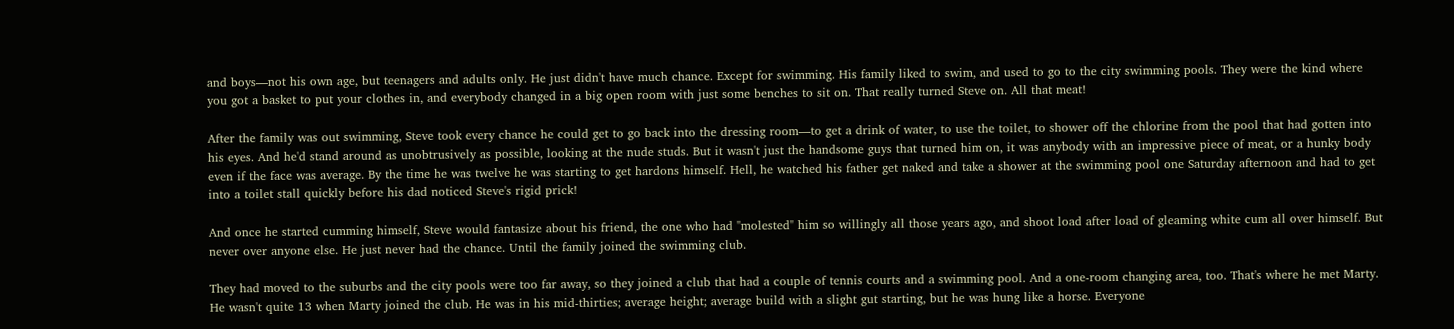and boys—not his own age, but teenagers and adults only. He just didn't have much chance. Except for swimming. His family liked to swim, and used to go to the city swimming pools. They were the kind where you got a basket to put your clothes in, and everybody changed in a big open room with just some benches to sit on. That really turned Steve on. All that meat!

After the family was out swimming, Steve took every chance he could get to go back into the dressing room—to get a drink of water, to use the toilet, to shower off the chlorine from the pool that had gotten into his eyes. And he'd stand around as unobtrusively as possible, looking at the nude studs. But it wasn't just the handsome guys that turned him on, it was anybody with an impressive piece of meat, or a hunky body even if the face was average. By the time he was twelve he was starting to get hardons himself. Hell, he watched his father get naked and take a shower at the swimming pool one Saturday afternoon and had to get into a toilet stall quickly before his dad noticed Steve's rigid prick!

And once he started cumming himself, Steve would fantasize about his friend, the one who had "molested" him so willingly all those years ago, and shoot load after load of gleaming white cum all over himself. But never over anyone else. He just never had the chance. Until the family joined the swimming club.

They had moved to the suburbs and the city pools were too far away, so they joined a club that had a couple of tennis courts and a swimming pool. And a one-room changing area, too. That's where he met Marty. He wasn't quite 13 when Marty joined the club. He was in his mid-thirties; average height; average build with a slight gut starting, but he was hung like a horse. Everyone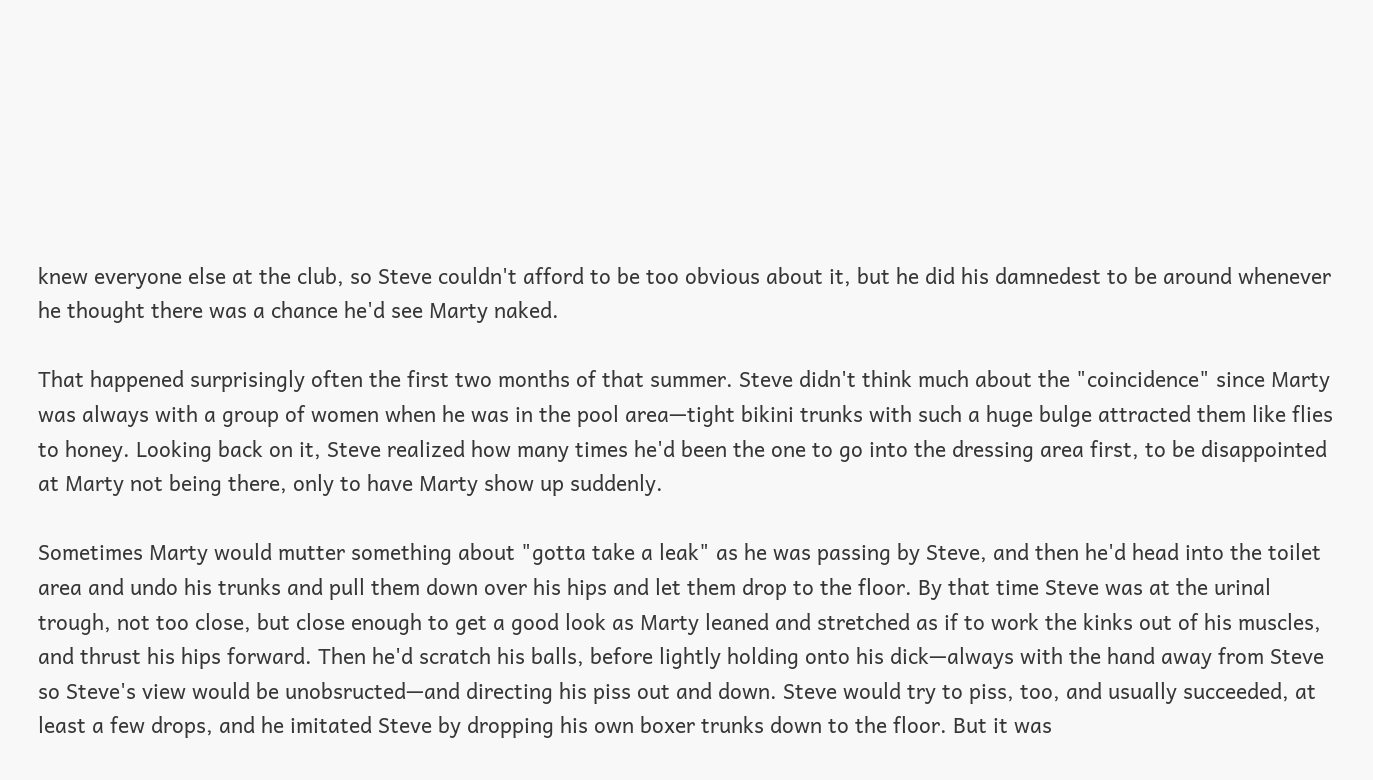knew everyone else at the club, so Steve couldn't afford to be too obvious about it, but he did his damnedest to be around whenever he thought there was a chance he'd see Marty naked.

That happened surprisingly often the first two months of that summer. Steve didn't think much about the "coincidence" since Marty was always with a group of women when he was in the pool area—tight bikini trunks with such a huge bulge attracted them like flies to honey. Looking back on it, Steve realized how many times he'd been the one to go into the dressing area first, to be disappointed at Marty not being there, only to have Marty show up suddenly.

Sometimes Marty would mutter something about "gotta take a leak" as he was passing by Steve, and then he'd head into the toilet area and undo his trunks and pull them down over his hips and let them drop to the floor. By that time Steve was at the urinal trough, not too close, but close enough to get a good look as Marty leaned and stretched as if to work the kinks out of his muscles, and thrust his hips forward. Then he'd scratch his balls, before lightly holding onto his dick—always with the hand away from Steve so Steve's view would be unobsructed—and directing his piss out and down. Steve would try to piss, too, and usually succeeded, at least a few drops, and he imitated Steve by dropping his own boxer trunks down to the floor. But it was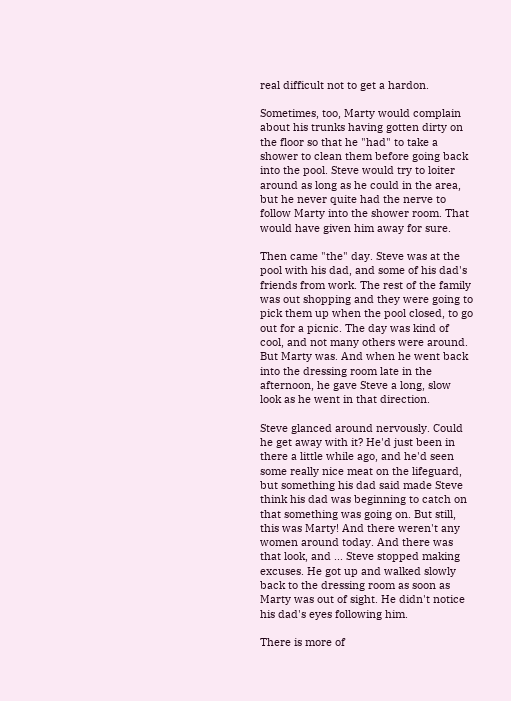real difficult not to get a hardon.

Sometimes, too, Marty would complain about his trunks having gotten dirty on the floor so that he "had" to take a shower to clean them before going back into the pool. Steve would try to loiter around as long as he could in the area, but he never quite had the nerve to follow Marty into the shower room. That would have given him away for sure.

Then came "the" day. Steve was at the pool with his dad, and some of his dad's friends from work. The rest of the family was out shopping and they were going to pick them up when the pool closed, to go out for a picnic. The day was kind of cool, and not many others were around. But Marty was. And when he went back into the dressing room late in the afternoon, he gave Steve a long, slow look as he went in that direction.

Steve glanced around nervously. Could he get away with it? He'd just been in there a little while ago, and he'd seen some really nice meat on the lifeguard, but something his dad said made Steve think his dad was beginning to catch on that something was going on. But still, this was Marty! And there weren't any women around today. And there was that look, and ... Steve stopped making excuses. He got up and walked slowly back to the dressing room as soon as Marty was out of sight. He didn't notice his dad's eyes following him.

There is more of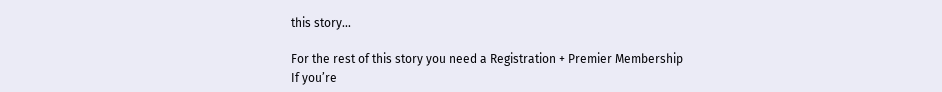this story...

For the rest of this story you need a Registration + Premier Membership
If you’re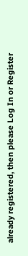already registered, then please Log In or Register